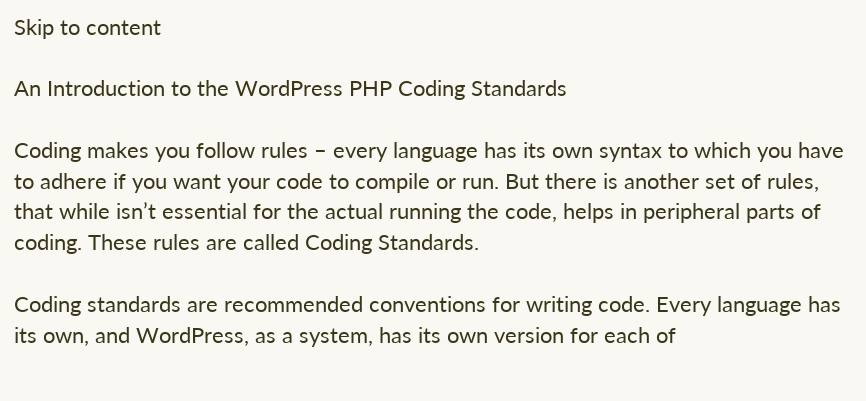Skip to content

An Introduction to the WordPress PHP Coding Standards

Coding makes you follow rules – every language has its own syntax to which you have to adhere if you want your code to compile or run. But there is another set of rules, that while isn’t essential for the actual running the code, helps in peripheral parts of coding. These rules are called Coding Standards.

Coding standards are recommended conventions for writing code. Every language has its own, and WordPress, as a system, has its own version for each of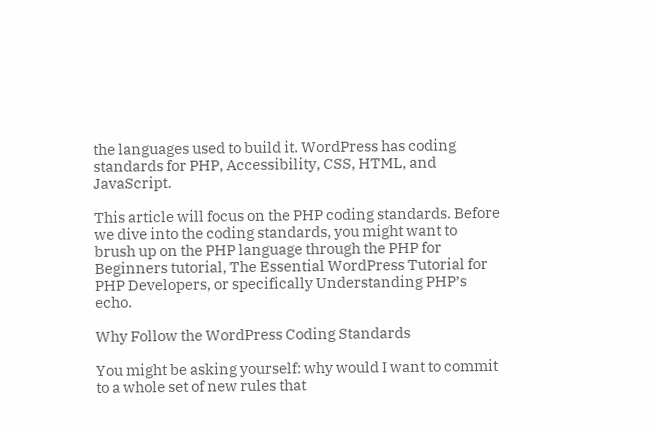the languages used to build it. WordPress has coding standards for PHP, Accessibility, CSS, HTML, and JavaScript.

This article will focus on the PHP coding standards. Before we dive into the coding standards, you might want to brush up on the PHP language through the PHP for Beginners tutorial, The Essential WordPress Tutorial for PHP Developers, or specifically Understanding PHP’s echo.

Why Follow the WordPress Coding Standards

You might be asking yourself: why would I want to commit to a whole set of new rules that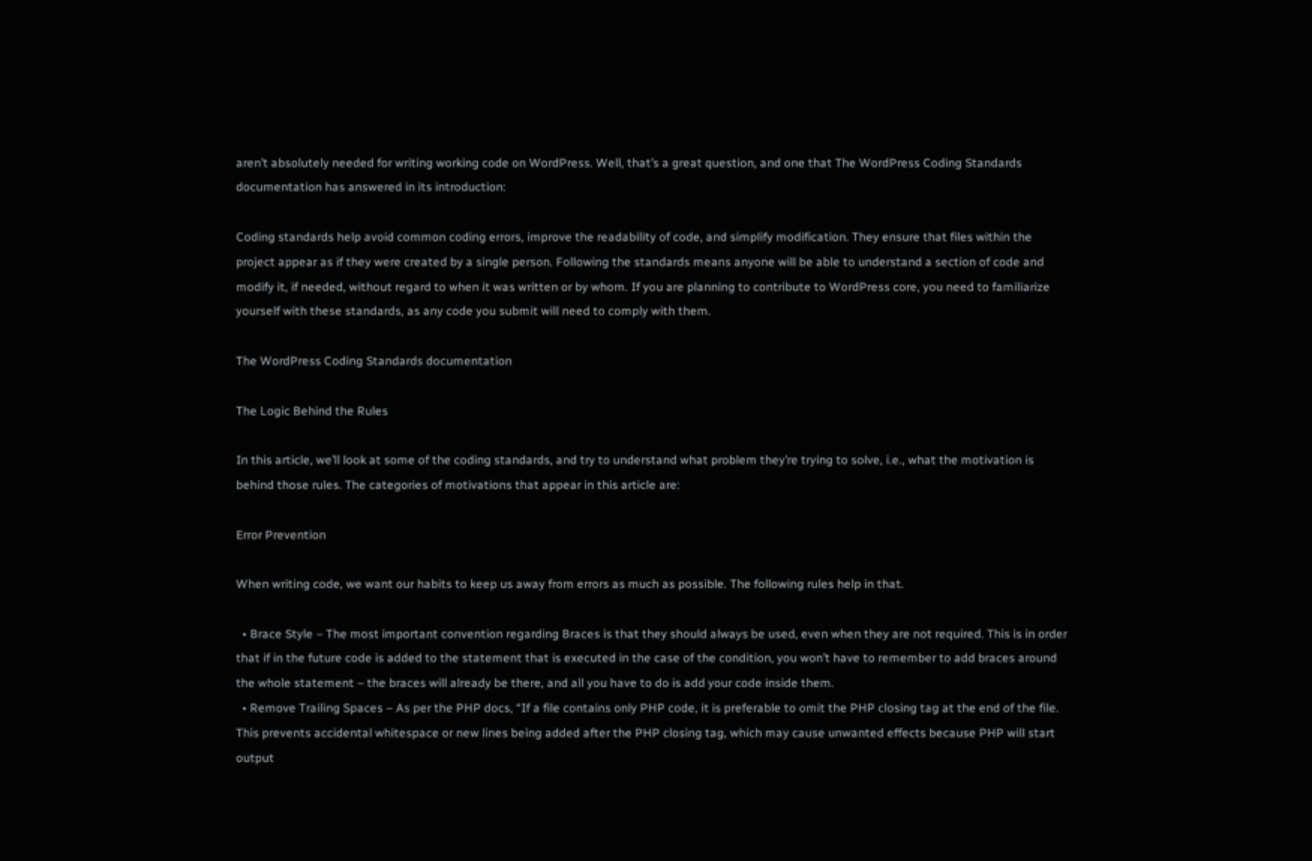aren’t absolutely needed for writing working code on WordPress. Well, that’s a great question, and one that The WordPress Coding Standards documentation has answered in its introduction:

Coding standards help avoid common coding errors, improve the readability of code, and simplify modification. They ensure that files within the project appear as if they were created by a single person. Following the standards means anyone will be able to understand a section of code and modify it, if needed, without regard to when it was written or by whom. If you are planning to contribute to WordPress core, you need to familiarize yourself with these standards, as any code you submit will need to comply with them.

The WordPress Coding Standards documentation

The Logic Behind the Rules

In this article, we’ll look at some of the coding standards, and try to understand what problem they’re trying to solve, i.e., what the motivation is behind those rules. The categories of motivations that appear in this article are:

Error Prevention

When writing code, we want our habits to keep us away from errors as much as possible. The following rules help in that.

  • Brace Style – The most important convention regarding Braces is that they should always be used, even when they are not required. This is in order that if in the future code is added to the statement that is executed in the case of the condition, you won’t have to remember to add braces around the whole statement – the braces will already be there, and all you have to do is add your code inside them.
  • Remove Trailing Spaces – As per the PHP docs, “If a file contains only PHP code, it is preferable to omit the PHP closing tag at the end of the file. This prevents accidental whitespace or new lines being added after the PHP closing tag, which may cause unwanted effects because PHP will start output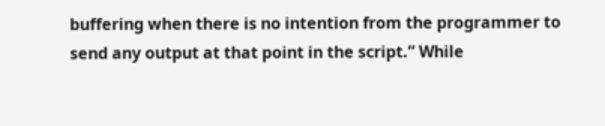buffering when there is no intention from the programmer to send any output at that point in the script.” While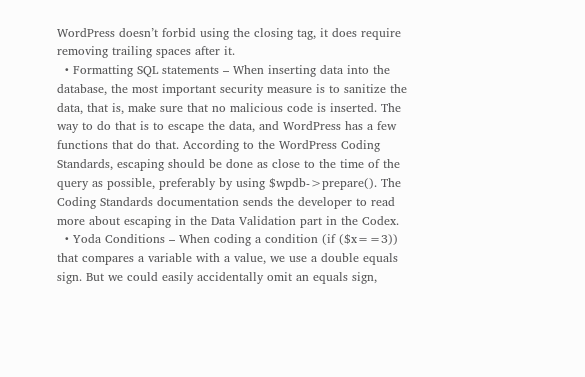WordPress doesn’t forbid using the closing tag, it does require removing trailing spaces after it.
  • Formatting SQL statements – When inserting data into the database, the most important security measure is to sanitize the data, that is, make sure that no malicious code is inserted. The way to do that is to escape the data, and WordPress has a few functions that do that. According to the WordPress Coding Standards, escaping should be done as close to the time of the query as possible, preferably by using $wpdb->prepare(). The Coding Standards documentation sends the developer to read more about escaping in the Data Validation part in the Codex.
  • Yoda Conditions – When coding a condition (if ($x==3)) that compares a variable with a value, we use a double equals sign. But we could easily accidentally omit an equals sign,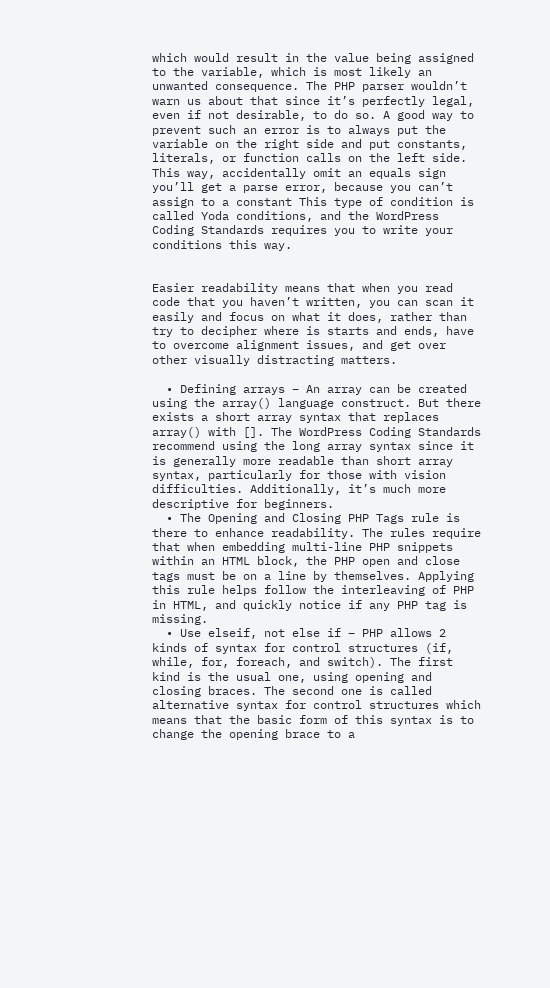which would result in the value being assigned to the variable, which is most likely an unwanted consequence. The PHP parser wouldn’t warn us about that since it’s perfectly legal, even if not desirable, to do so. A good way to prevent such an error is to always put the variable on the right side and put constants, literals, or function calls on the left side. This way, accidentally omit an equals sign you’ll get a parse error, because you can’t assign to a constant This type of condition is called Yoda conditions, and the WordPress Coding Standards requires you to write your conditions this way.


Easier readability means that when you read code that you haven’t written, you can scan it easily and focus on what it does, rather than try to decipher where is starts and ends, have to overcome alignment issues, and get over other visually distracting matters.

  • Defining arrays – An array can be created using the array() language construct. But there exists a short array syntax that replaces array() with []. The WordPress Coding Standards recommend using the long array syntax since it is generally more readable than short array syntax, particularly for those with vision difficulties. Additionally, it’s much more descriptive for beginners.
  • The Opening and Closing PHP Tags rule is there to enhance readability. The rules require that when embedding multi-line PHP snippets within an HTML block, the PHP open and close tags must be on a line by themselves. Applying this rule helps follow the interleaving of PHP in HTML, and quickly notice if any PHP tag is missing.
  • Use elseif, not else if – PHP allows 2 kinds of syntax for control structures (if, while, for, foreach, and switch). The first kind is the usual one, using opening and closing braces. The second one is called alternative syntax for control structures which means that the basic form of this syntax is to change the opening brace to a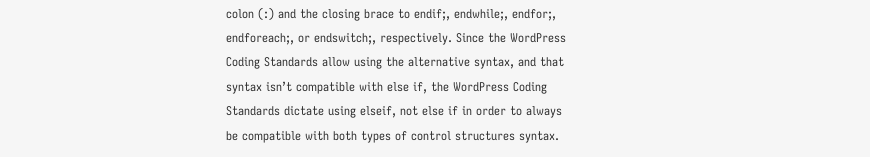colon (:) and the closing brace to endif;, endwhile;, endfor;, endforeach;, or endswitch;, respectively. Since the WordPress Coding Standards allow using the alternative syntax, and that syntax isn’t compatible with else if, the WordPress Coding Standards dictate using elseif, not else if in order to always be compatible with both types of control structures syntax.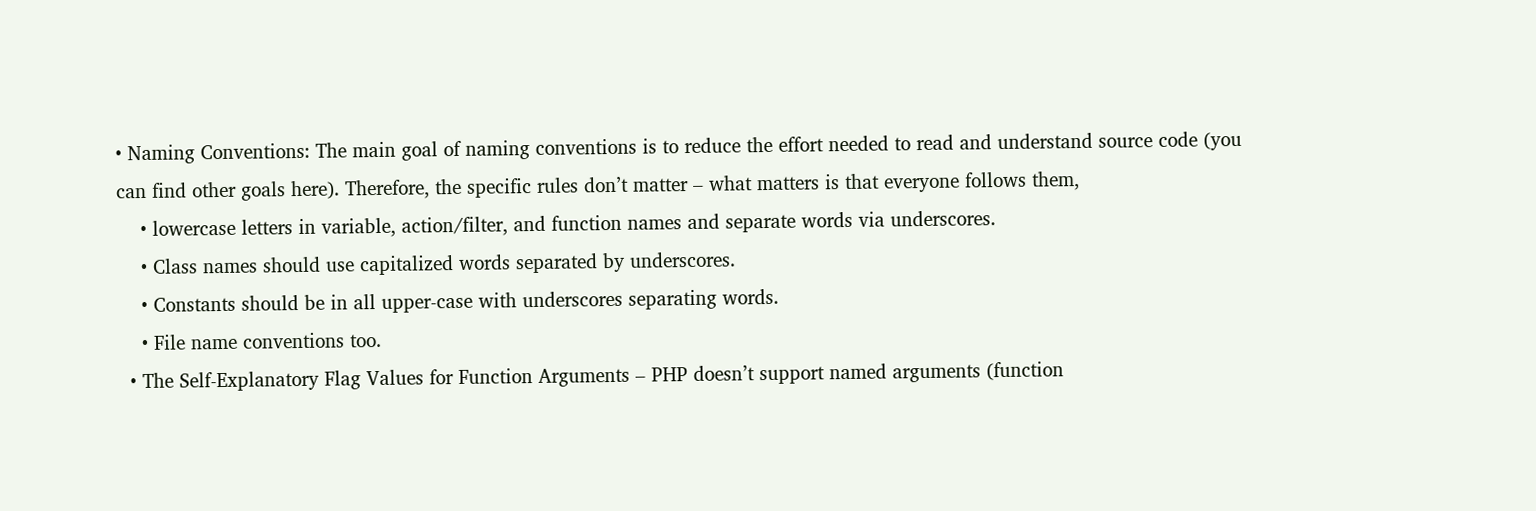• Naming Conventions: The main goal of naming conventions is to reduce the effort needed to read and understand source code (you can find other goals here). Therefore, the specific rules don’t matter – what matters is that everyone follows them,
    • lowercase letters in variable, action/filter, and function names and separate words via underscores.
    • Class names should use capitalized words separated by underscores.
    • Constants should be in all upper-case with underscores separating words.
    • File name conventions too.
  • The Self-Explanatory Flag Values for Function Arguments – PHP doesn’t support named arguments (function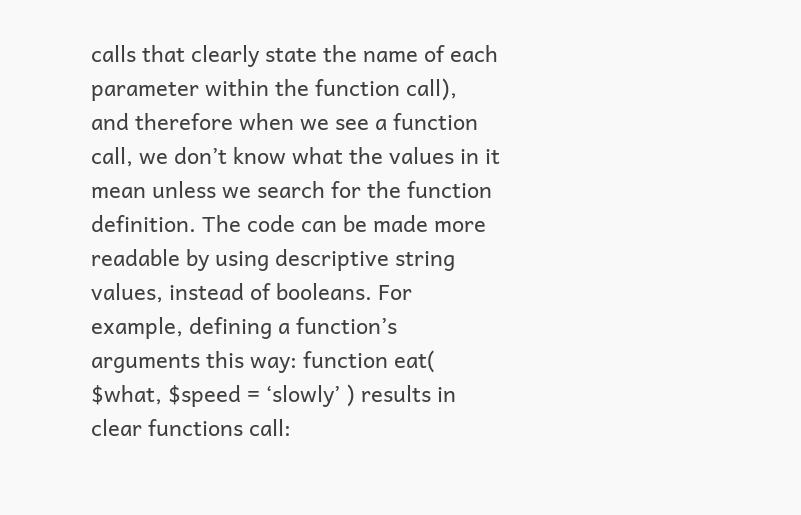calls that clearly state the name of each parameter within the function call), and therefore when we see a function call, we don’t know what the values in it mean unless we search for the function definition. The code can be made more readable by using descriptive string values, instead of booleans. For example, defining a function’s arguments this way: function eat( $what, $speed = ‘slowly’ ) results in clear functions call: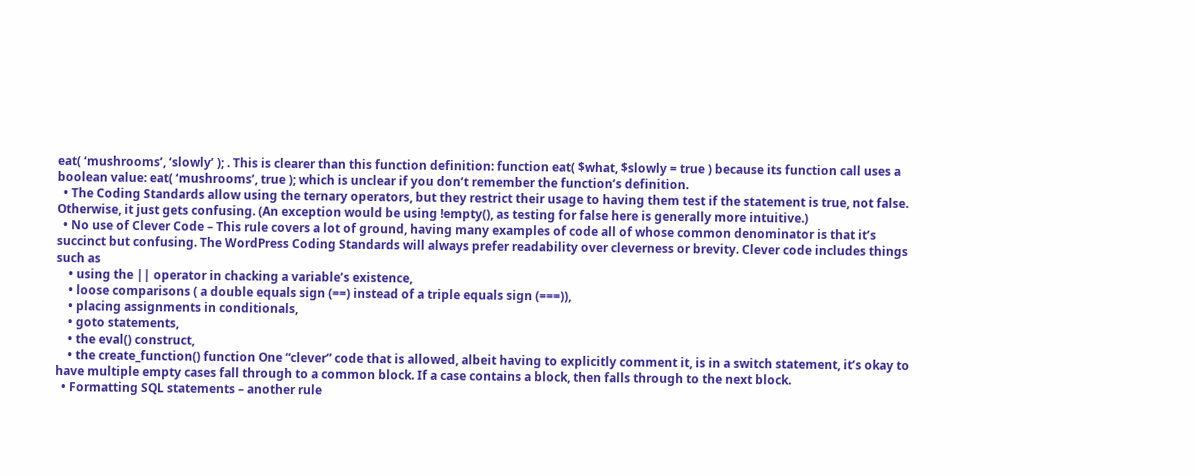eat( ‘mushrooms’, ‘slowly’ ); . This is clearer than this function definition: function eat( $what, $slowly = true ) because its function call uses a boolean value: eat( ‘mushrooms’, true ); which is unclear if you don’t remember the function’s definition.
  • The Coding Standards allow using the ternary operators, but they restrict their usage to having them test if the statement is true, not false. Otherwise, it just gets confusing. (An exception would be using !empty(), as testing for false here is generally more intuitive.)
  • No use of Clever Code – This rule covers a lot of ground, having many examples of code all of whose common denominator is that it’s succinct but confusing. The WordPress Coding Standards will always prefer readability over cleverness or brevity. Clever code includes things such as
    • using the || operator in chacking a variable’s existence,
    • loose comparisons ( a double equals sign (==) instead of a triple equals sign (===)),
    • placing assignments in conditionals,
    • goto statements,
    • the eval() construct,
    • the create_function() function One “clever” code that is allowed, albeit having to explicitly comment it, is in a switch statement, it’s okay to have multiple empty cases fall through to a common block. If a case contains a block, then falls through to the next block.
  • Formatting SQL statements – another rule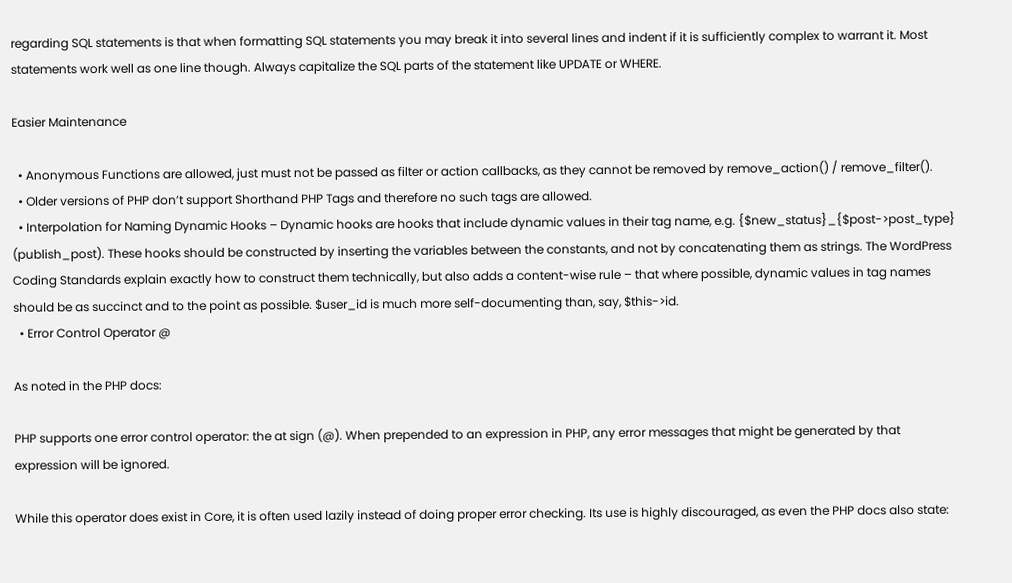regarding SQL statements is that when formatting SQL statements you may break it into several lines and indent if it is sufficiently complex to warrant it. Most statements work well as one line though. Always capitalize the SQL parts of the statement like UPDATE or WHERE.

Easier Maintenance

  • Anonymous Functions are allowed, just must not be passed as filter or action callbacks, as they cannot be removed by remove_action() / remove_filter().
  • Older versions of PHP don’t support Shorthand PHP Tags and therefore no such tags are allowed.
  • Interpolation for Naming Dynamic Hooks – Dynamic hooks are hooks that include dynamic values in their tag name, e.g. {$new_status}_{$post->post_type} (publish_post). These hooks should be constructed by inserting the variables between the constants, and not by concatenating them as strings. The WordPress Coding Standards explain exactly how to construct them technically, but also adds a content-wise rule – that where possible, dynamic values in tag names should be as succinct and to the point as possible. $user_id is much more self-documenting than, say, $this->id.
  • Error Control Operator @

As noted in the PHP docs:

PHP supports one error control operator: the at sign (@). When prepended to an expression in PHP, any error messages that might be generated by that expression will be ignored.

While this operator does exist in Core, it is often used lazily instead of doing proper error checking. Its use is highly discouraged, as even the PHP docs also state: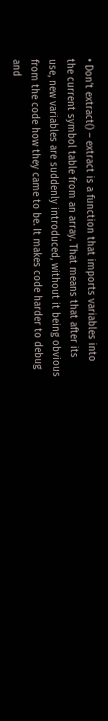• Don’t extract() – extract is a function that imports variables into the current symbol table from an array. That means that after its use, new variables are suddenly introduced, without it being obvious from the code how they came to be. It makes code harder to debug and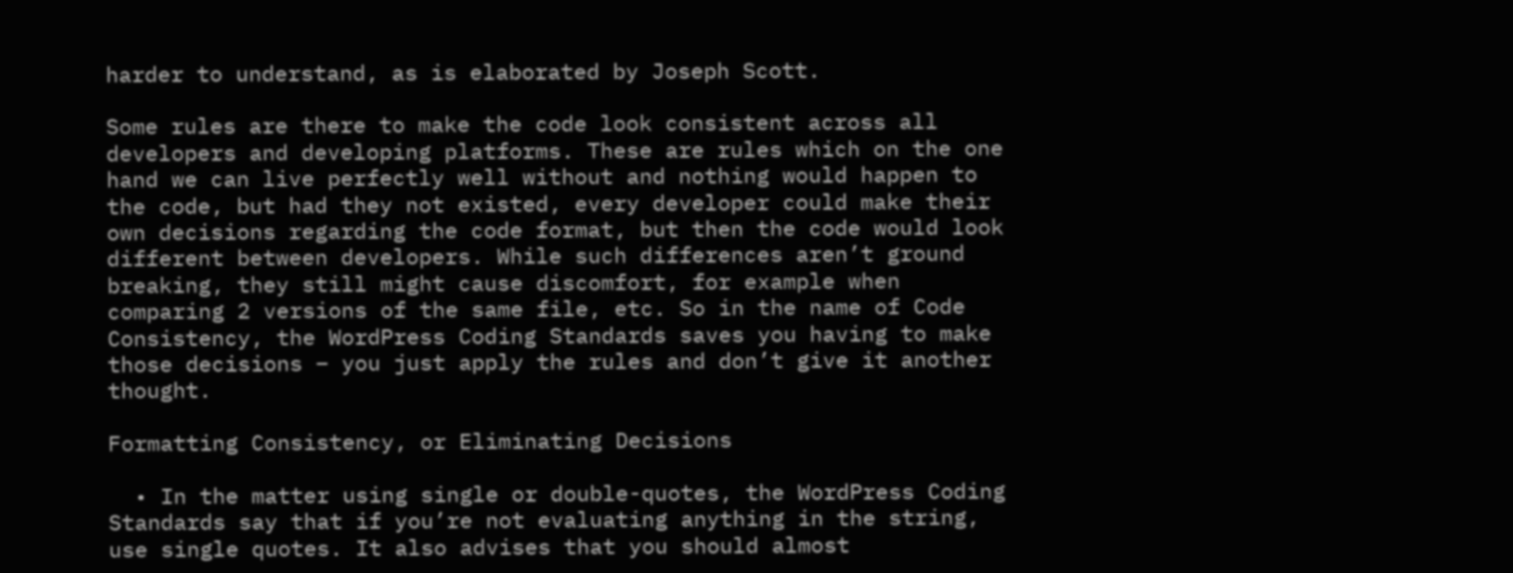harder to understand, as is elaborated by Joseph Scott.

Some rules are there to make the code look consistent across all developers and developing platforms. These are rules which on the one hand we can live perfectly well without and nothing would happen to the code, but had they not existed, every developer could make their own decisions regarding the code format, but then the code would look different between developers. While such differences aren’t ground breaking, they still might cause discomfort, for example when comparing 2 versions of the same file, etc. So in the name of Code Consistency, the WordPress Coding Standards saves you having to make those decisions – you just apply the rules and don’t give it another thought.

Formatting Consistency, or Eliminating Decisions

  • In the matter using single or double-quotes, the WordPress Coding Standards say that if you’re not evaluating anything in the string, use single quotes. It also advises that you should almost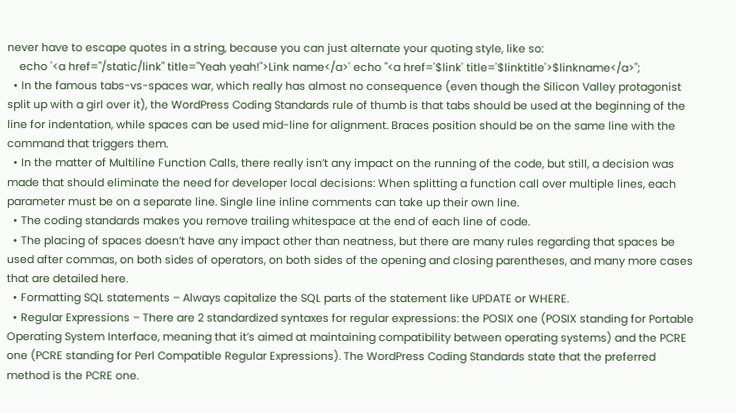never have to escape quotes in a string, because you can just alternate your quoting style, like so:
    echo '<a href="/static/link" title="Yeah yeah!">Link name</a>' echo "<a href='$link' title='$linktitle'>$linkname</a>";
  • In the famous tabs-vs-spaces war, which really has almost no consequence (even though the Silicon Valley protagonist split up with a girl over it), the WordPress Coding Standards rule of thumb is that tabs should be used at the beginning of the line for indentation, while spaces can be used mid-line for alignment. Braces position should be on the same line with the command that triggers them.
  • In the matter of Multiline Function Calls, there really isn’t any impact on the running of the code, but still, a decision was made that should eliminate the need for developer local decisions: When splitting a function call over multiple lines, each parameter must be on a separate line. Single line inline comments can take up their own line.
  • The coding standards makes you remove trailing whitespace at the end of each line of code.
  • The placing of spaces doesn’t have any impact other than neatness, but there are many rules regarding that spaces be used after commas, on both sides of operators, on both sides of the opening and closing parentheses, and many more cases that are detailed here.
  • Formatting SQL statements – Always capitalize the SQL parts of the statement like UPDATE or WHERE.
  • Regular Expressions – There are 2 standardized syntaxes for regular expressions: the POSIX one (POSIX standing for Portable Operating System Interface, meaning that it’s aimed at maintaining compatibility between operating systems) and the PCRE one (PCRE standing for Perl Compatible Regular Expressions). The WordPress Coding Standards state that the preferred method is the PCRE one.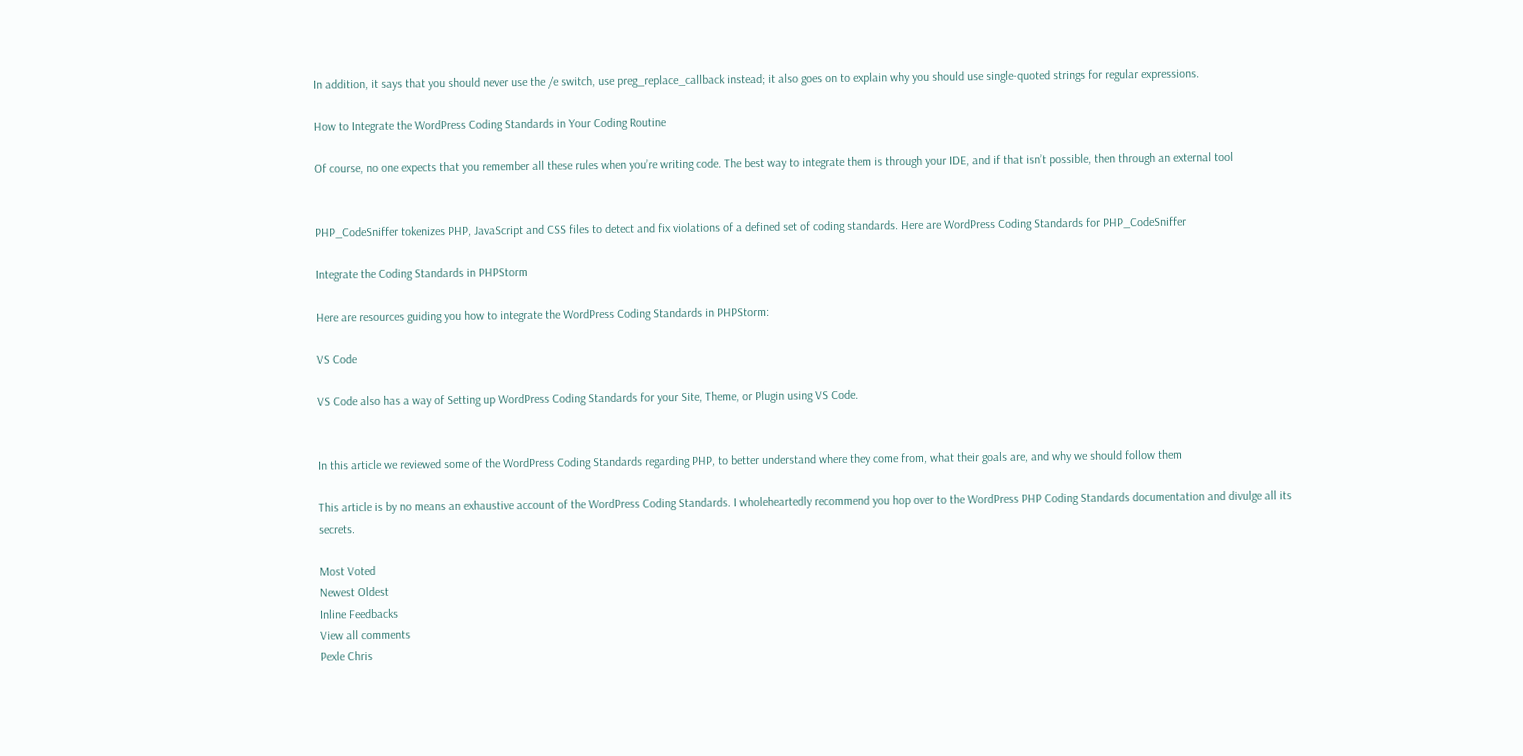In addition, it says that you should never use the /e switch, use preg_replace_callback instead; it also goes on to explain why you should use single-quoted strings for regular expressions.

How to Integrate the WordPress Coding Standards in Your Coding Routine

Of course, no one expects that you remember all these rules when you’re writing code. The best way to integrate them is through your IDE, and if that isn’t possible, then through an external tool


PHP_CodeSniffer tokenizes PHP, JavaScript and CSS files to detect and fix violations of a defined set of coding standards. Here are WordPress Coding Standards for PHP_CodeSniffer

Integrate the Coding Standards in PHPStorm

Here are resources guiding you how to integrate the WordPress Coding Standards in PHPStorm:

VS Code

VS Code also has a way of Setting up WordPress Coding Standards for your Site, Theme, or Plugin using VS Code.


In this article we reviewed some of the WordPress Coding Standards regarding PHP, to better understand where they come from, what their goals are, and why we should follow them

This article is by no means an exhaustive account of the WordPress Coding Standards. I wholeheartedly recommend you hop over to the WordPress PHP Coding Standards documentation and divulge all its secrets.

Most Voted
Newest Oldest
Inline Feedbacks
View all comments
Pexle Chris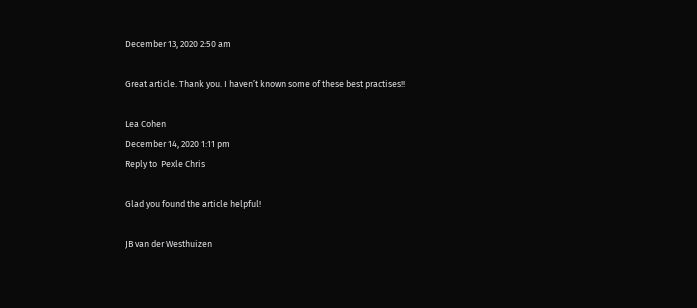December 13, 2020 2:50 am

Great article. Thank you. I haven’t known some of these best practises!!

Lea Cohen
December 14, 2020 1:11 pm
Reply to  Pexle Chris

Glad you found the article helpful!

JB van der Westhuizen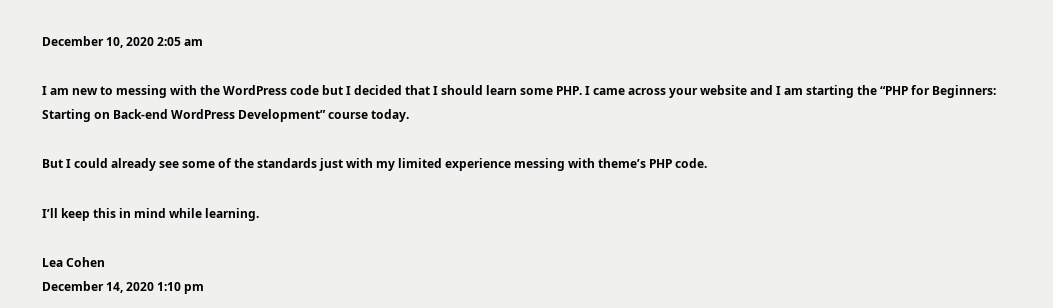December 10, 2020 2:05 am

I am new to messing with the WordPress code but I decided that I should learn some PHP. I came across your website and I am starting the “PHP for Beginners: Starting on Back-end WordPress Development” course today.

But I could already see some of the standards just with my limited experience messing with theme’s PHP code.

I’ll keep this in mind while learning.

Lea Cohen
December 14, 2020 1:10 pm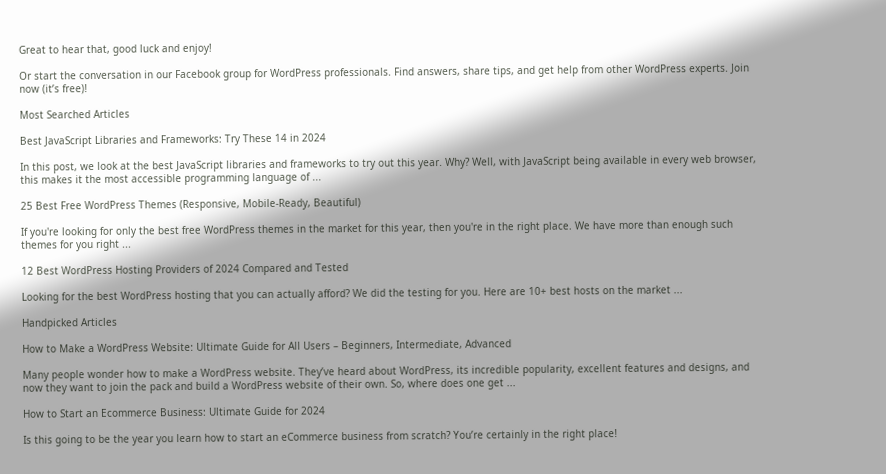Great to hear that, good luck and enjoy!

Or start the conversation in our Facebook group for WordPress professionals. Find answers, share tips, and get help from other WordPress experts. Join now (it’s free)!

Most Searched Articles

Best JavaScript Libraries and Frameworks: Try These 14 in 2024

In this post, we look at the best JavaScript libraries and frameworks to try out this year. Why? Well, with JavaScript being available in every web browser, this makes it the most accessible programming language of ...

25 Best Free WordPress Themes (Responsive, Mobile-Ready, Beautiful)

If you're looking for only the best free WordPress themes in the market for this year, then you're in the right place. We have more than enough such themes for you right ...

12 Best WordPress Hosting Providers of 2024 Compared and Tested

Looking for the best WordPress hosting that you can actually afford? We did the testing for you. Here are 10+ best hosts on the market ...

Handpicked Articles

How to Make a WordPress Website: Ultimate Guide for All Users – Beginners, Intermediate, Advanced

Many people wonder how to make a WordPress website. They’ve heard about WordPress, its incredible popularity, excellent features and designs, and now they want to join the pack and build a WordPress website of their own. So, where does one get ...

How to Start an Ecommerce Business: Ultimate Guide for 2024

Is this going to be the year you learn how to start an eCommerce business from scratch? You’re certainly in the right place!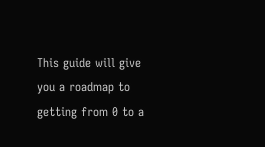This guide will give you a roadmap to getting from 0 to a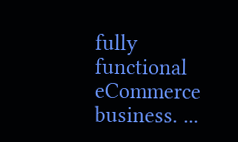fully functional eCommerce business. ...